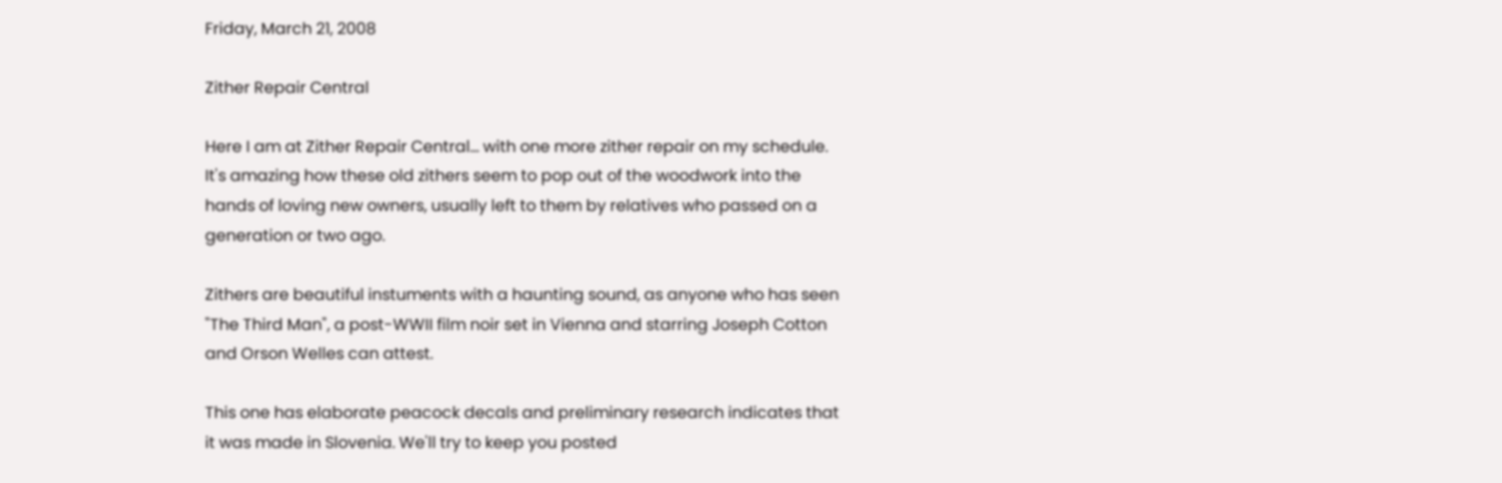Friday, March 21, 2008

Zither Repair Central

Here I am at Zither Repair Central... with one more zither repair on my schedule. It's amazing how these old zithers seem to pop out of the woodwork into the hands of loving new owners, usually left to them by relatives who passed on a generation or two ago.

Zithers are beautiful instuments with a haunting sound, as anyone who has seen "The Third Man", a post-WWII film noir set in Vienna and starring Joseph Cotton and Orson Welles can attest.

This one has elaborate peacock decals and preliminary research indicates that it was made in Slovenia. We'll try to keep you posted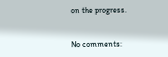on the progress.


No comments: